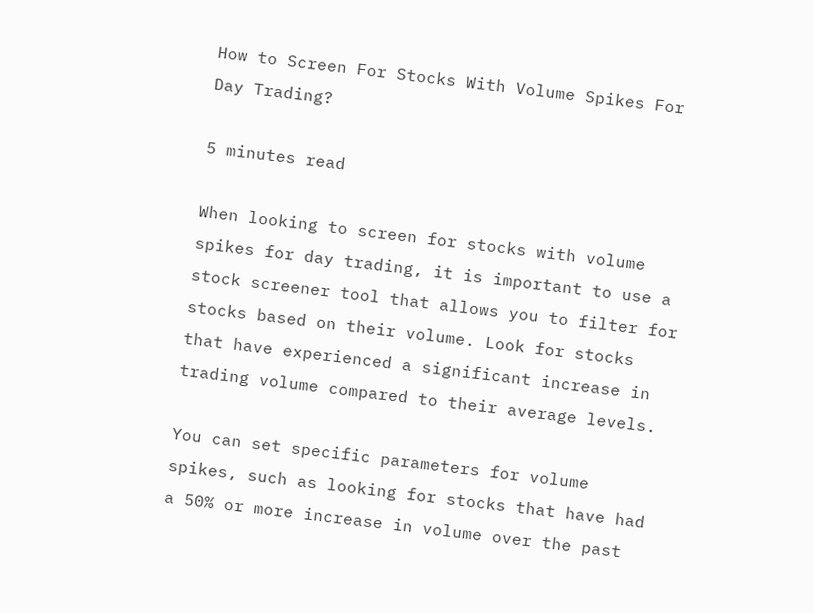How to Screen For Stocks With Volume Spikes For Day Trading?

5 minutes read

When looking to screen for stocks with volume spikes for day trading, it is important to use a stock screener tool that allows you to filter for stocks based on their volume. Look for stocks that have experienced a significant increase in trading volume compared to their average levels.

You can set specific parameters for volume spikes, such as looking for stocks that have had a 50% or more increase in volume over the past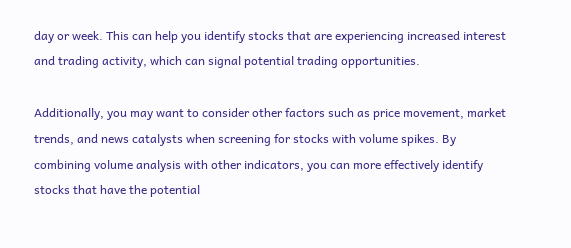day or week. This can help you identify stocks that are experiencing increased interest and trading activity, which can signal potential trading opportunities.

Additionally, you may want to consider other factors such as price movement, market trends, and news catalysts when screening for stocks with volume spikes. By combining volume analysis with other indicators, you can more effectively identify stocks that have the potential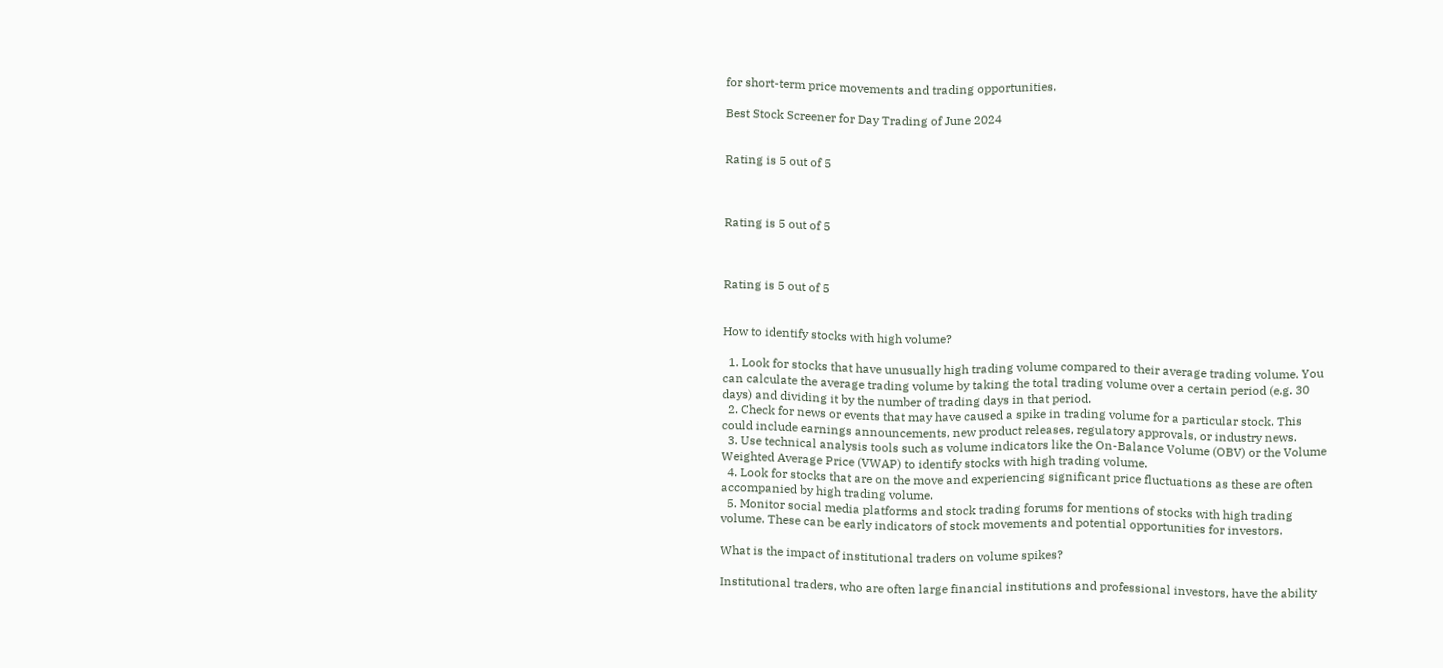for short-term price movements and trading opportunities.

Best Stock Screener for Day Trading of June 2024


Rating is 5 out of 5



Rating is 5 out of 5



Rating is 5 out of 5


How to identify stocks with high volume?

  1. Look for stocks that have unusually high trading volume compared to their average trading volume. You can calculate the average trading volume by taking the total trading volume over a certain period (e.g. 30 days) and dividing it by the number of trading days in that period.
  2. Check for news or events that may have caused a spike in trading volume for a particular stock. This could include earnings announcements, new product releases, regulatory approvals, or industry news.
  3. Use technical analysis tools such as volume indicators like the On-Balance Volume (OBV) or the Volume Weighted Average Price (VWAP) to identify stocks with high trading volume.
  4. Look for stocks that are on the move and experiencing significant price fluctuations as these are often accompanied by high trading volume.
  5. Monitor social media platforms and stock trading forums for mentions of stocks with high trading volume. These can be early indicators of stock movements and potential opportunities for investors.

What is the impact of institutional traders on volume spikes?

Institutional traders, who are often large financial institutions and professional investors, have the ability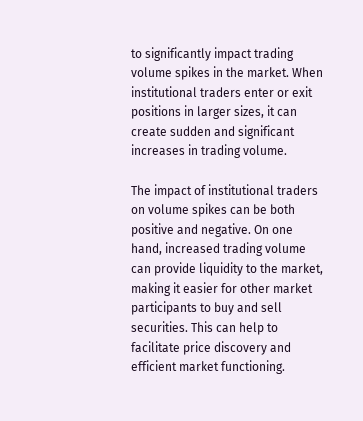to significantly impact trading volume spikes in the market. When institutional traders enter or exit positions in larger sizes, it can create sudden and significant increases in trading volume.

The impact of institutional traders on volume spikes can be both positive and negative. On one hand, increased trading volume can provide liquidity to the market, making it easier for other market participants to buy and sell securities. This can help to facilitate price discovery and efficient market functioning.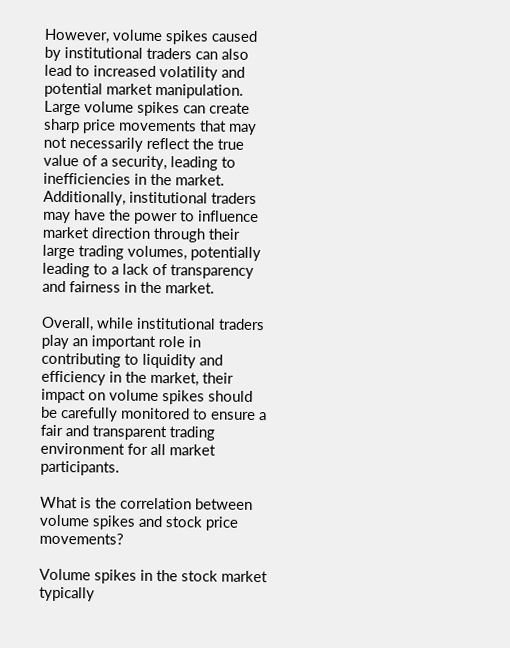However, volume spikes caused by institutional traders can also lead to increased volatility and potential market manipulation. Large volume spikes can create sharp price movements that may not necessarily reflect the true value of a security, leading to inefficiencies in the market. Additionally, institutional traders may have the power to influence market direction through their large trading volumes, potentially leading to a lack of transparency and fairness in the market.

Overall, while institutional traders play an important role in contributing to liquidity and efficiency in the market, their impact on volume spikes should be carefully monitored to ensure a fair and transparent trading environment for all market participants.

What is the correlation between volume spikes and stock price movements?

Volume spikes in the stock market typically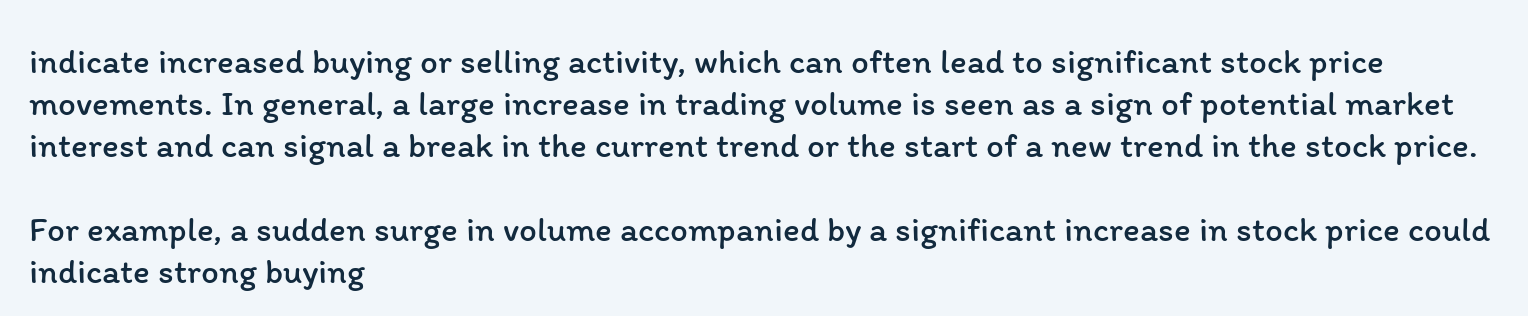indicate increased buying or selling activity, which can often lead to significant stock price movements. In general, a large increase in trading volume is seen as a sign of potential market interest and can signal a break in the current trend or the start of a new trend in the stock price.

For example, a sudden surge in volume accompanied by a significant increase in stock price could indicate strong buying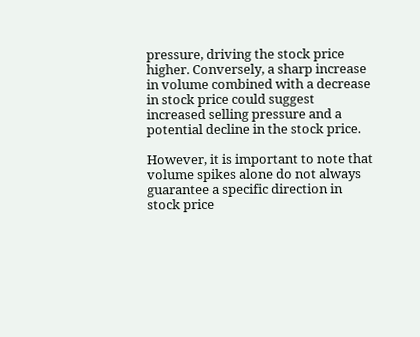pressure, driving the stock price higher. Conversely, a sharp increase in volume combined with a decrease in stock price could suggest increased selling pressure and a potential decline in the stock price.

However, it is important to note that volume spikes alone do not always guarantee a specific direction in stock price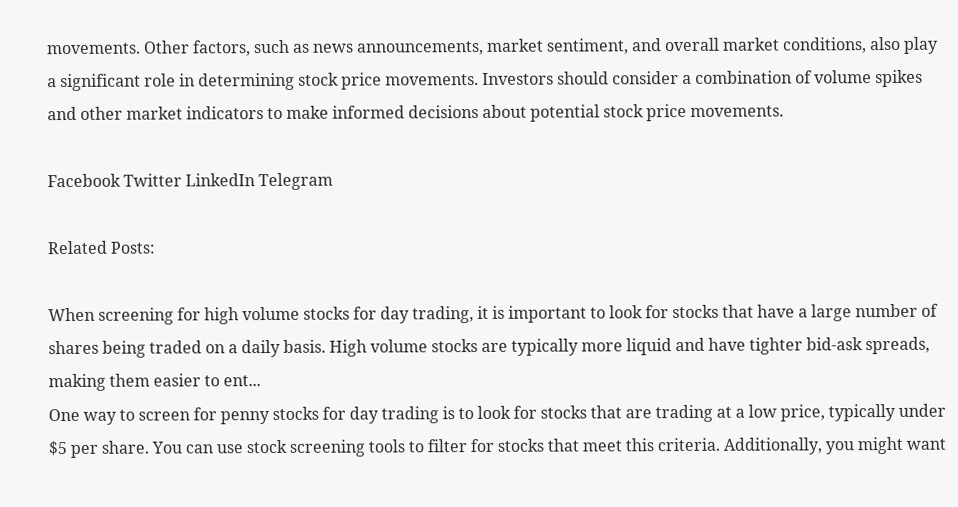movements. Other factors, such as news announcements, market sentiment, and overall market conditions, also play a significant role in determining stock price movements. Investors should consider a combination of volume spikes and other market indicators to make informed decisions about potential stock price movements.

Facebook Twitter LinkedIn Telegram

Related Posts:

When screening for high volume stocks for day trading, it is important to look for stocks that have a large number of shares being traded on a daily basis. High volume stocks are typically more liquid and have tighter bid-ask spreads, making them easier to ent...
One way to screen for penny stocks for day trading is to look for stocks that are trading at a low price, typically under $5 per share. You can use stock screening tools to filter for stocks that meet this criteria. Additionally, you might want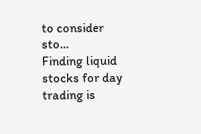to consider sto...
Finding liquid stocks for day trading is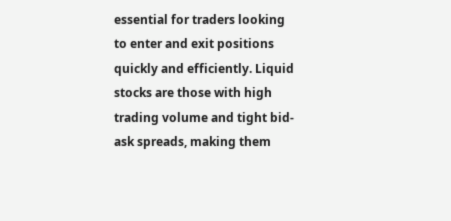essential for traders looking to enter and exit positions quickly and efficiently. Liquid stocks are those with high trading volume and tight bid-ask spreads, making them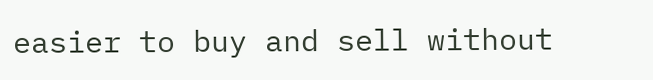easier to buy and sell without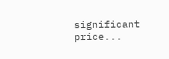significant price...